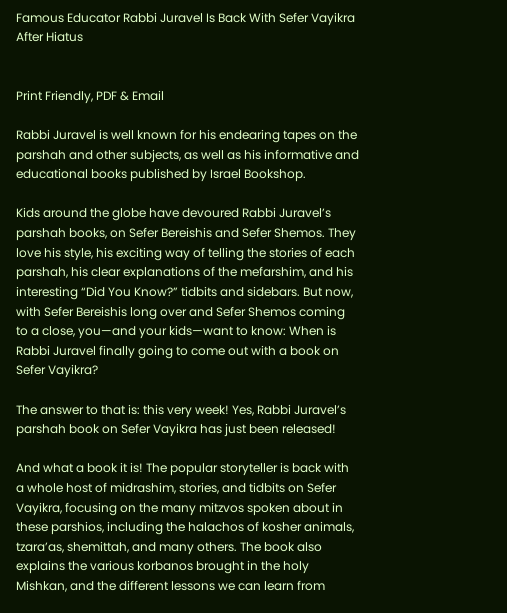Famous Educator Rabbi Juravel Is Back With Sefer Vayikra After Hiatus


Print Friendly, PDF & Email

Rabbi Juravel is well known for his endearing tapes on the parshah and other subjects, as well as his informative and educational books published by Israel Bookshop.

Kids around the globe have devoured Rabbi Juravel’s parshah books, on Sefer Bereishis and Sefer Shemos. They love his style, his exciting way of telling the stories of each parshah, his clear explanations of the mefarshim, and his interesting “Did You Know?” tidbits and sidebars. But now, with Sefer Bereishis long over and Sefer Shemos coming to a close, you—and your kids—want to know: When is Rabbi Juravel finally going to come out with a book on Sefer Vayikra?

The answer to that is: this very week! Yes, Rabbi Juravel’s parshah book on Sefer Vayikra has just been released!

And what a book it is! The popular storyteller is back with a whole host of midrashim, stories, and tidbits on Sefer Vayikra, focusing on the many mitzvos spoken about in these parshios, including the halachos of kosher animals, tzara’as, shemittah, and many others. The book also explains the various korbanos brought in the holy Mishkan, and the different lessons we can learn from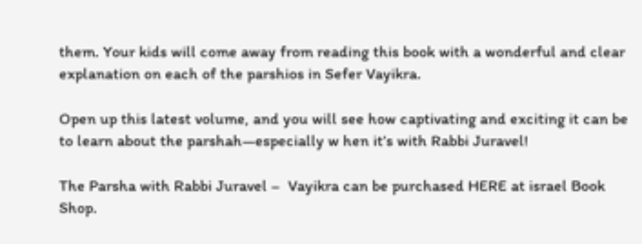them. Your kids will come away from reading this book with a wonderful and clear explanation on each of the parshios in Sefer Vayikra.

Open up this latest volume, and you will see how captivating and exciting it can be to learn about the parshah—especially w hen it’s with Rabbi Juravel!

The Parsha with Rabbi Juravel –  Vayikra can be purchased HERE at israel Book Shop.